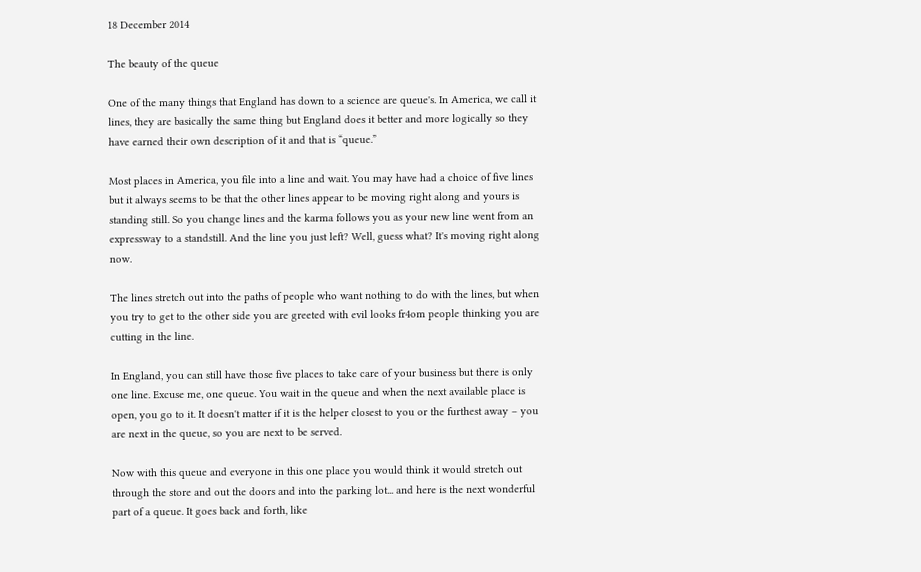18 December 2014

The beauty of the queue

One of the many things that England has down to a science are queue's. In America, we call it lines, they are basically the same thing but England does it better and more logically so they have earned their own description of it and that is “queue.”

Most places in America, you file into a line and wait. You may have had a choice of five lines but it always seems to be that the other lines appear to be moving right along and yours is standing still. So you change lines and the karma follows you as your new line went from an expressway to a standstill. And the line you just left? Well, guess what? It's moving right along now.

The lines stretch out into the paths of people who want nothing to do with the lines, but when you try to get to the other side you are greeted with evil looks fr4om people thinking you are cutting in the line.

In England, you can still have those five places to take care of your business but there is only one line. Excuse me, one queue. You wait in the queue and when the next available place is open, you go to it. It doesn't matter if it is the helper closest to you or the furthest away – you are next in the queue, so you are next to be served.

Now with this queue and everyone in this one place you would think it would stretch out through the store and out the doors and into the parking lot... and here is the next wonderful part of a queue. It goes back and forth, like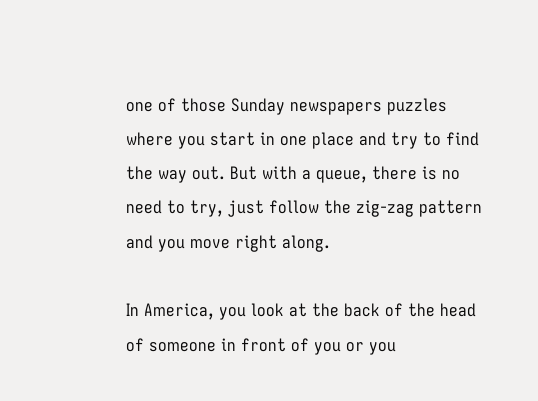one of those Sunday newspapers puzzles where you start in one place and try to find the way out. But with a queue, there is no need to try, just follow the zig-zag pattern and you move right along.

In America, you look at the back of the head of someone in front of you or you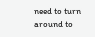need to turn around to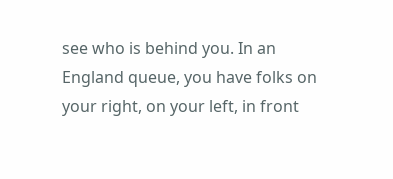see who is behind you. In an England queue, you have folks on your right, on your left, in front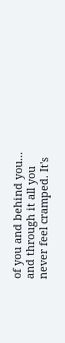of you and behind you... and through it all you never feel cramped. It's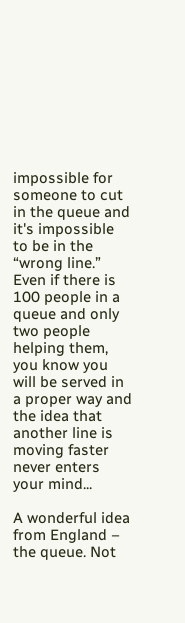impossible for someone to cut in the queue and it's impossible to be in the “wrong line.” Even if there is 100 people in a queue and only two people helping them, you know you will be served in a proper way and the idea that another line is moving faster never enters your mind...

A wonderful idea from England – the queue. Not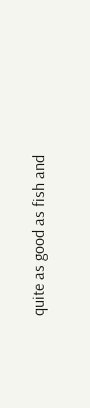quite as good as fish and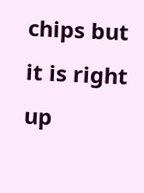chips but it is right up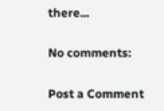there...

No comments:

Post a Comment